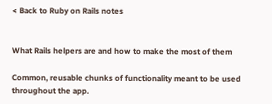< Back to Ruby on Rails notes


What Rails helpers are and how to make the most of them

Common, reusable chunks of functionality meant to be used throughout the app.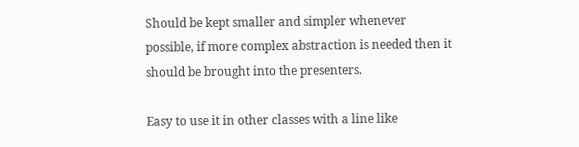Should be kept smaller and simpler whenever possible, if more complex abstraction is needed then it should be brought into the presenters.

Easy to use it in other classes with a line like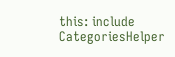this: include CategoriesHelper